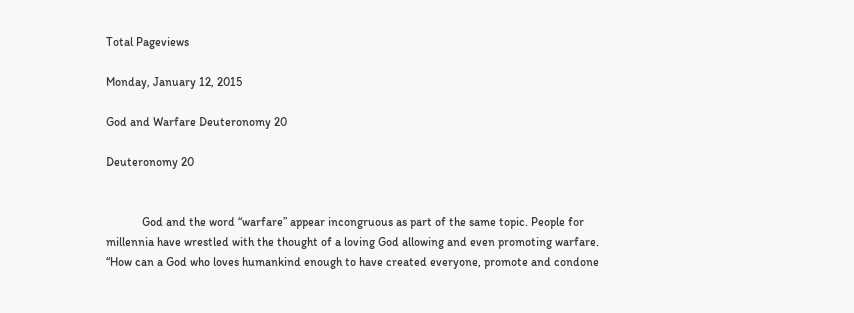Total Pageviews

Monday, January 12, 2015

God and Warfare Deuteronomy 20

Deuteronomy 20


            God and the word “warfare” appear incongruous as part of the same topic. People for millennia have wrestled with the thought of a loving God allowing and even promoting warfare. “How can a God who loves humankind enough to have created everyone, promote and condone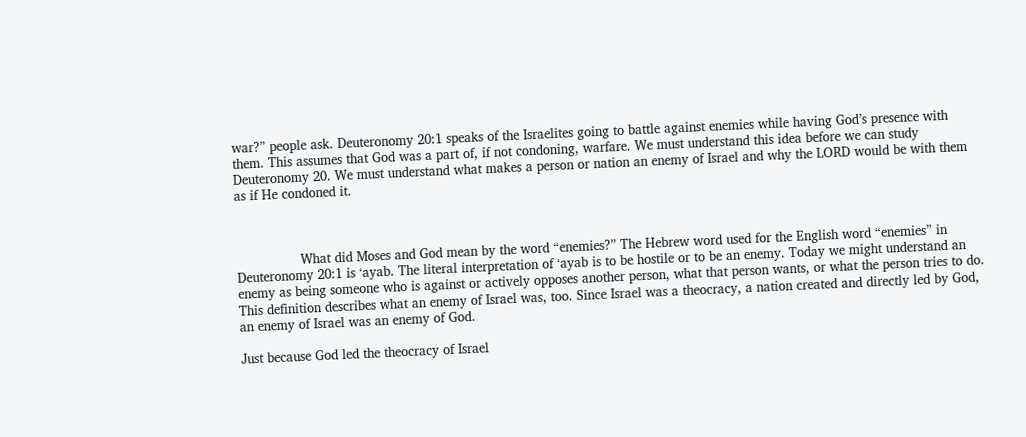war?” people ask. Deuteronomy 20:1 speaks of the Israelites going to battle against enemies while having God’s presence with them. This assumes that God was a part of, if not condoning, warfare. We must understand this idea before we can study Deuteronomy 20. We must understand what makes a person or nation an enemy of Israel and why the LORD would be with them as if He condoned it.



                What did Moses and God mean by the word “enemies?” The Hebrew word used for the English word “enemies” in Deuteronomy 20:1 is ‘ayab. The literal interpretation of ‘ayab is to be hostile or to be an enemy. Today we might understand an enemy as being someone who is against or actively opposes another person, what that person wants, or what the person tries to do. This definition describes what an enemy of Israel was, too. Since Israel was a theocracy, a nation created and directly led by God, an enemy of Israel was an enemy of God.

Just because God led the theocracy of Israel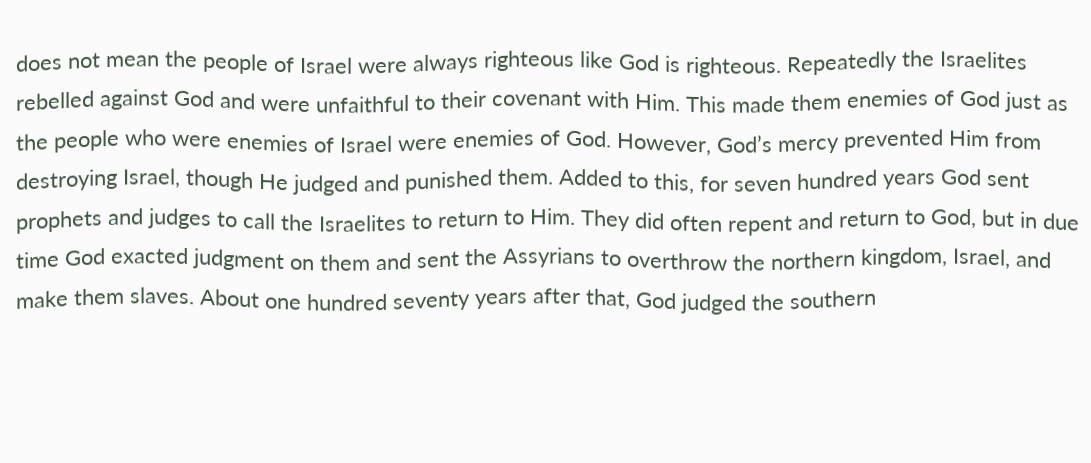does not mean the people of Israel were always righteous like God is righteous. Repeatedly the Israelites rebelled against God and were unfaithful to their covenant with Him. This made them enemies of God just as the people who were enemies of Israel were enemies of God. However, God’s mercy prevented Him from destroying Israel, though He judged and punished them. Added to this, for seven hundred years God sent prophets and judges to call the Israelites to return to Him. They did often repent and return to God, but in due time God exacted judgment on them and sent the Assyrians to overthrow the northern kingdom, Israel, and make them slaves. About one hundred seventy years after that, God judged the southern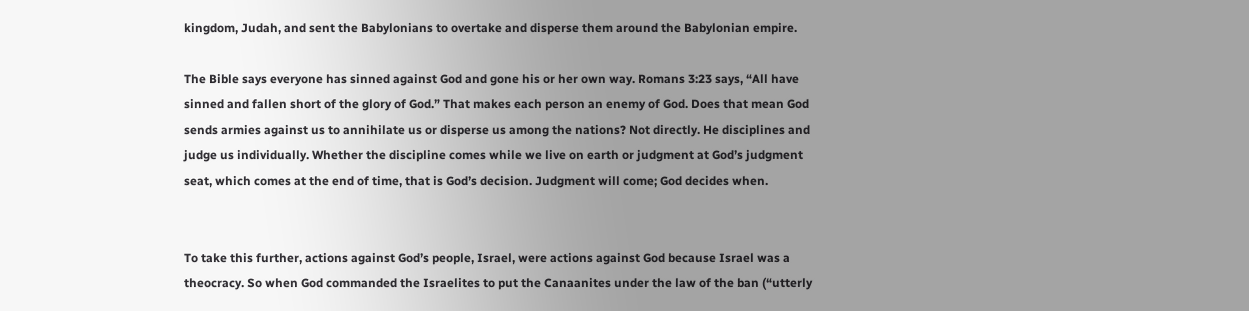kingdom, Judah, and sent the Babylonians to overtake and disperse them around the Babylonian empire.

The Bible says everyone has sinned against God and gone his or her own way. Romans 3:23 says, “All have sinned and fallen short of the glory of God.” That makes each person an enemy of God. Does that mean God sends armies against us to annihilate us or disperse us among the nations? Not directly. He disciplines and judge us individually. Whether the discipline comes while we live on earth or judgment at God’s judgment seat, which comes at the end of time, that is God’s decision. Judgment will come; God decides when.


To take this further, actions against God’s people, Israel, were actions against God because Israel was a theocracy. So when God commanded the Israelites to put the Canaanites under the law of the ban (“utterly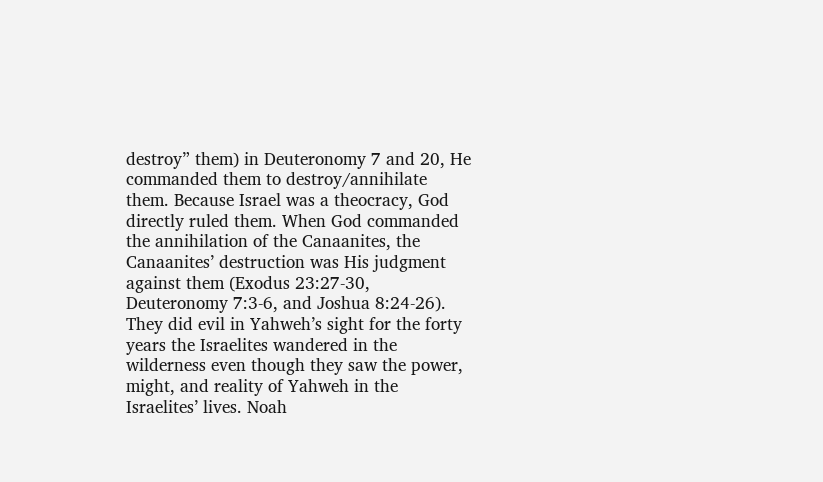destroy” them) in Deuteronomy 7 and 20, He commanded them to destroy/annihilate them. Because Israel was a theocracy, God directly ruled them. When God commanded the annihilation of the Canaanites, the Canaanites’ destruction was His judgment against them (Exodus 23:27-30, Deuteronomy 7:3-6, and Joshua 8:24-26). They did evil in Yahweh’s sight for the forty years the Israelites wandered in the wilderness even though they saw the power, might, and reality of Yahweh in the Israelites’ lives. Noah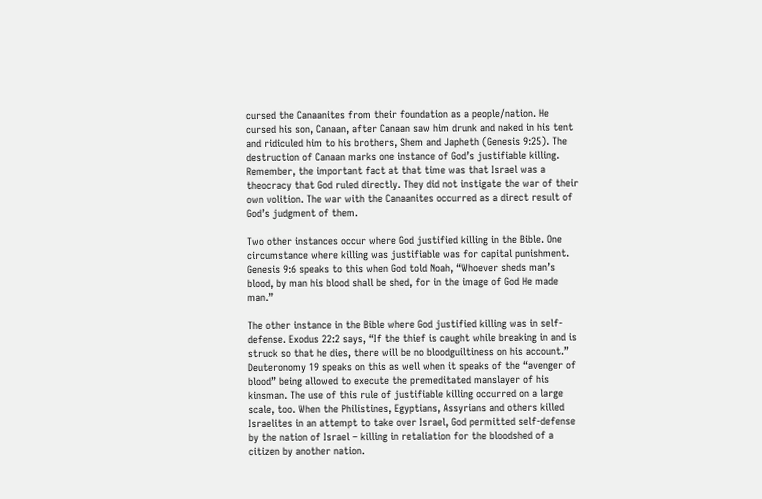cursed the Canaanites from their foundation as a people/nation. He cursed his son, Canaan, after Canaan saw him drunk and naked in his tent and ridiculed him to his brothers, Shem and Japheth (Genesis 9:25). The destruction of Canaan marks one instance of God’s justifiable killing. Remember, the important fact at that time was that Israel was a theocracy that God ruled directly. They did not instigate the war of their own volition. The war with the Canaanites occurred as a direct result of God’s judgment of them.

Two other instances occur where God justified killing in the Bible. One circumstance where killing was justifiable was for capital punishment. Genesis 9:6 speaks to this when God told Noah, “Whoever sheds man’s blood, by man his blood shall be shed, for in the image of God He made man.”

The other instance in the Bible where God justified killing was in self-defense. Exodus 22:2 says, “If the thief is caught while breaking in and is struck so that he dies, there will be no bloodguiltiness on his account.” Deuteronomy 19 speaks on this as well when it speaks of the “avenger of blood” being allowed to execute the premeditated manslayer of his kinsman. The use of this rule of justifiable killing occurred on a large scale, too. When the Philistines, Egyptians, Assyrians and others killed Israelites in an attempt to take over Israel, God permitted self-defense by the nation of Israel – killing in retaliation for the bloodshed of a citizen by another nation.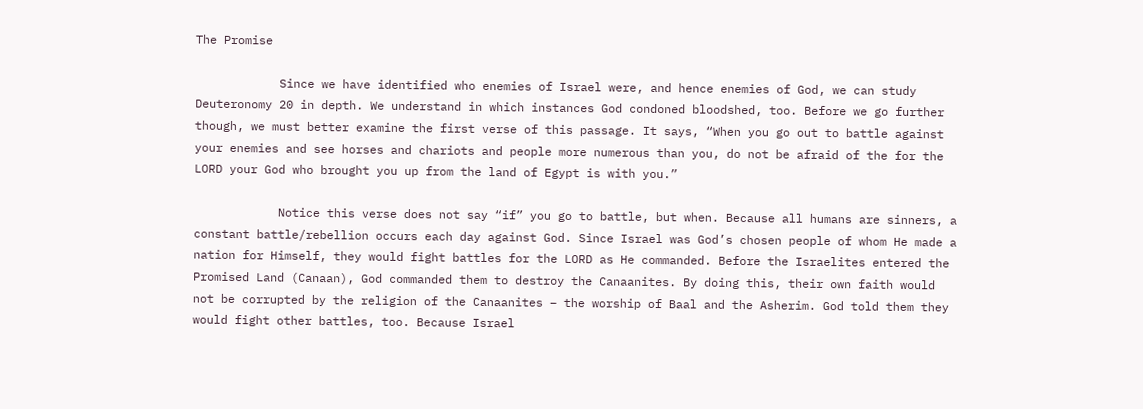The Promise

            Since we have identified who enemies of Israel were, and hence enemies of God, we can study Deuteronomy 20 in depth. We understand in which instances God condoned bloodshed, too. Before we go further though, we must better examine the first verse of this passage. It says, “When you go out to battle against your enemies and see horses and chariots and people more numerous than you, do not be afraid of the for the LORD your God who brought you up from the land of Egypt is with you.”

            Notice this verse does not say “if” you go to battle, but when. Because all humans are sinners, a constant battle/rebellion occurs each day against God. Since Israel was God’s chosen people of whom He made a nation for Himself, they would fight battles for the LORD as He commanded. Before the Israelites entered the Promised Land (Canaan), God commanded them to destroy the Canaanites. By doing this, their own faith would not be corrupted by the religion of the Canaanites – the worship of Baal and the Asherim. God told them they would fight other battles, too. Because Israel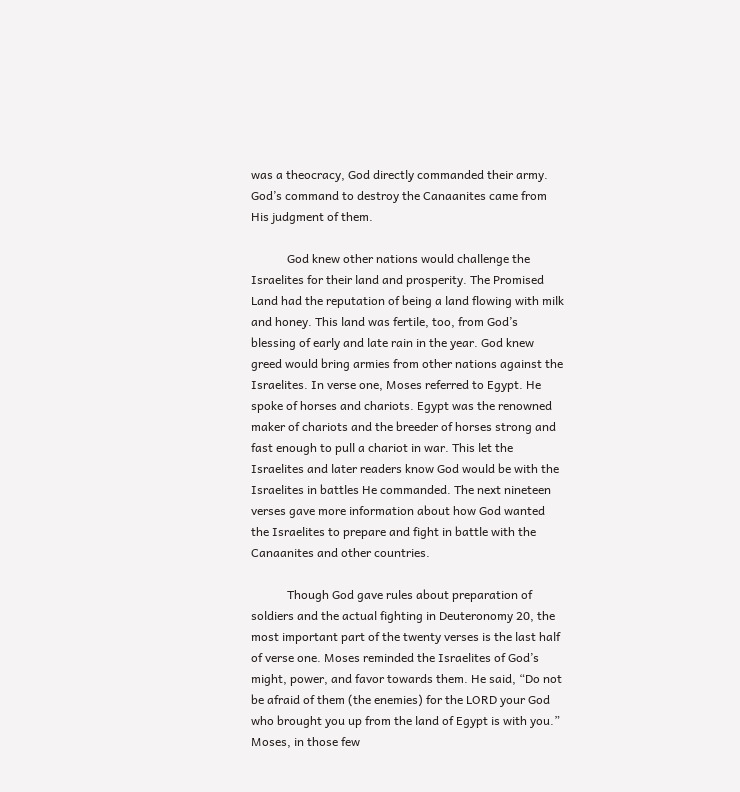was a theocracy, God directly commanded their army. God’s command to destroy the Canaanites came from His judgment of them.

            God knew other nations would challenge the Israelites for their land and prosperity. The Promised Land had the reputation of being a land flowing with milk and honey. This land was fertile, too, from God’s blessing of early and late rain in the year. God knew greed would bring armies from other nations against the Israelites. In verse one, Moses referred to Egypt. He spoke of horses and chariots. Egypt was the renowned maker of chariots and the breeder of horses strong and fast enough to pull a chariot in war. This let the Israelites and later readers know God would be with the Israelites in battles He commanded. The next nineteen verses gave more information about how God wanted the Israelites to prepare and fight in battle with the Canaanites and other countries.

            Though God gave rules about preparation of soldiers and the actual fighting in Deuteronomy 20, the most important part of the twenty verses is the last half of verse one. Moses reminded the Israelites of God’s might, power, and favor towards them. He said, “Do not be afraid of them (the enemies) for the LORD your God who brought you up from the land of Egypt is with you.” Moses, in those few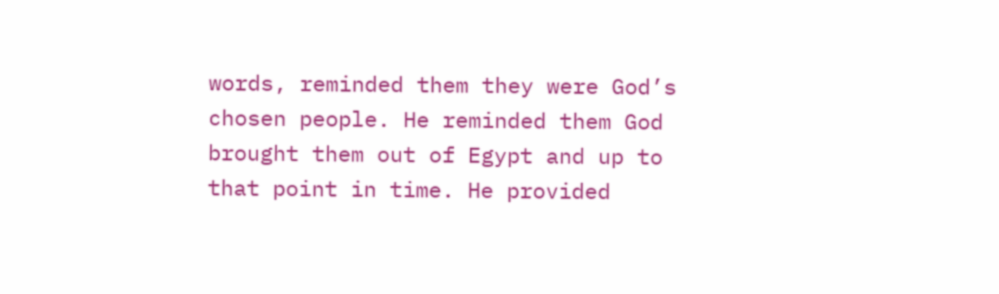words, reminded them they were God’s chosen people. He reminded them God brought them out of Egypt and up to that point in time. He provided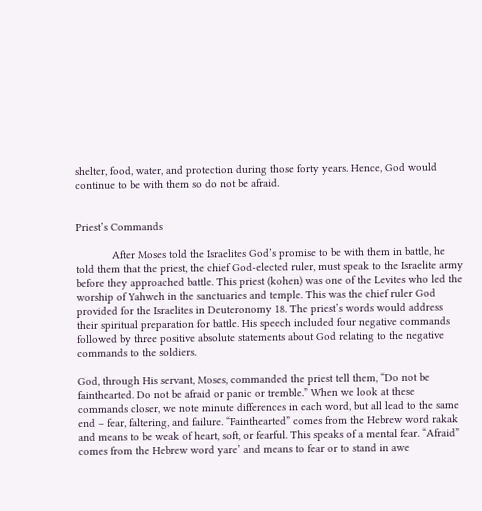shelter, food, water, and protection during those forty years. Hence, God would continue to be with them so do not be afraid.


Priest’s Commands

            After Moses told the Israelites God’s promise to be with them in battle, he told them that the priest, the chief God-elected ruler, must speak to the Israelite army before they approached battle. This priest (kohen) was one of the Levites who led the worship of Yahweh in the sanctuaries and temple. This was the chief ruler God provided for the Israelites in Deuteronomy 18. The priest’s words would address their spiritual preparation for battle. His speech included four negative commands followed by three positive absolute statements about God relating to the negative commands to the soldiers.

God, through His servant, Moses, commanded the priest tell them, “Do not be fainthearted. Do not be afraid or panic or tremble.” When we look at these commands closer, we note minute differences in each word, but all lead to the same end – fear, faltering, and failure. “Fainthearted” comes from the Hebrew word rakak and means to be weak of heart, soft, or fearful. This speaks of a mental fear. “Afraid” comes from the Hebrew word yare’ and means to fear or to stand in awe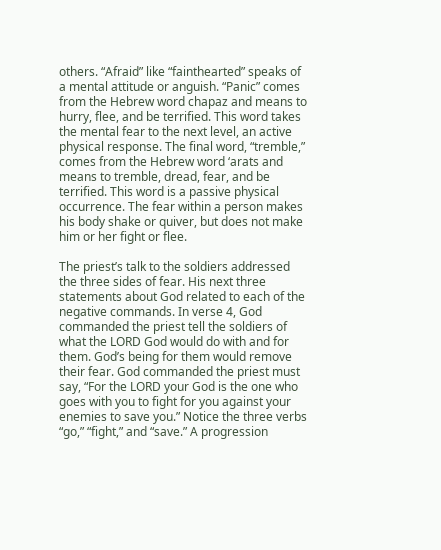others. “Afraid” like “fainthearted” speaks of a mental attitude or anguish. “Panic” comes from the Hebrew word chapaz and means to hurry, flee, and be terrified. This word takes the mental fear to the next level, an active physical response. The final word, “tremble,” comes from the Hebrew word ‘arats and means to tremble, dread, fear, and be terrified. This word is a passive physical occurrence. The fear within a person makes his body shake or quiver, but does not make him or her fight or flee.

The priest’s talk to the soldiers addressed the three sides of fear. His next three statements about God related to each of the negative commands. In verse 4, God commanded the priest tell the soldiers of what the LORD God would do with and for them. God’s being for them would remove their fear. God commanded the priest must say, “For the LORD your God is the one who goes with you to fight for you against your enemies to save you.” Notice the three verbs “go,” “fight,” and “save.” A progression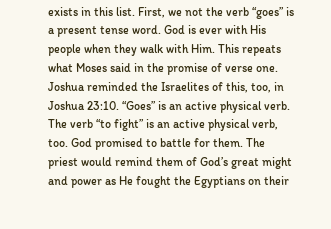exists in this list. First, we not the verb “goes” is a present tense word. God is ever with His people when they walk with Him. This repeats what Moses said in the promise of verse one. Joshua reminded the Israelites of this, too, in Joshua 23:10. “Goes” is an active physical verb. The verb “to fight” is an active physical verb, too. God promised to battle for them. The priest would remind them of God’s great might and power as He fought the Egyptians on their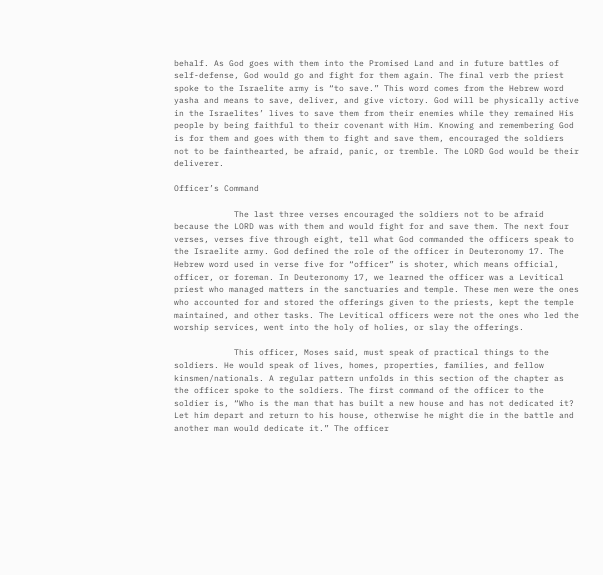behalf. As God goes with them into the Promised Land and in future battles of self-defense, God would go and fight for them again. The final verb the priest spoke to the Israelite army is “to save.” This word comes from the Hebrew word yasha and means to save, deliver, and give victory. God will be physically active in the Israelites’ lives to save them from their enemies while they remained His people by being faithful to their covenant with Him. Knowing and remembering God is for them and goes with them to fight and save them, encouraged the soldiers not to be fainthearted, be afraid, panic, or tremble. The LORD God would be their deliverer.

Officer’s Command

            The last three verses encouraged the soldiers not to be afraid because the LORD was with them and would fight for and save them. The next four verses, verses five through eight, tell what God commanded the officers speak to the Israelite army. God defined the role of the officer in Deuteronomy 17. The Hebrew word used in verse five for “officer” is shoter, which means official, officer, or foreman. In Deuteronomy 17, we learned the officer was a Levitical priest who managed matters in the sanctuaries and temple. These men were the ones who accounted for and stored the offerings given to the priests, kept the temple maintained, and other tasks. The Levitical officers were not the ones who led the worship services, went into the holy of holies, or slay the offerings.

            This officer, Moses said, must speak of practical things to the soldiers. He would speak of lives, homes, properties, families, and fellow kinsmen/nationals. A regular pattern unfolds in this section of the chapter as the officer spoke to the soldiers. The first command of the officer to the soldier is, “Who is the man that has built a new house and has not dedicated it? Let him depart and return to his house, otherwise he might die in the battle and another man would dedicate it.” The officer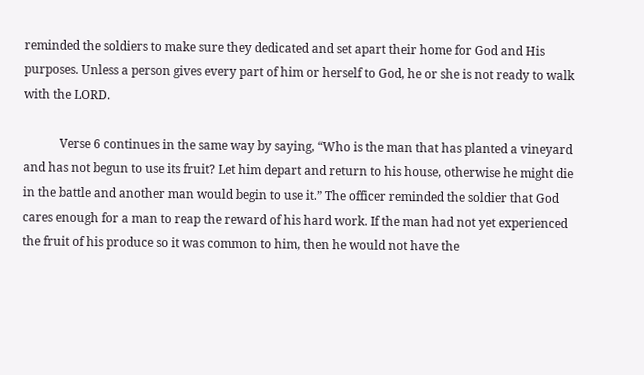reminded the soldiers to make sure they dedicated and set apart their home for God and His purposes. Unless a person gives every part of him or herself to God, he or she is not ready to walk with the LORD.

            Verse 6 continues in the same way by saying, “Who is the man that has planted a vineyard and has not begun to use its fruit? Let him depart and return to his house, otherwise he might die in the battle and another man would begin to use it.” The officer reminded the soldier that God cares enough for a man to reap the reward of his hard work. If the man had not yet experienced the fruit of his produce so it was common to him, then he would not have the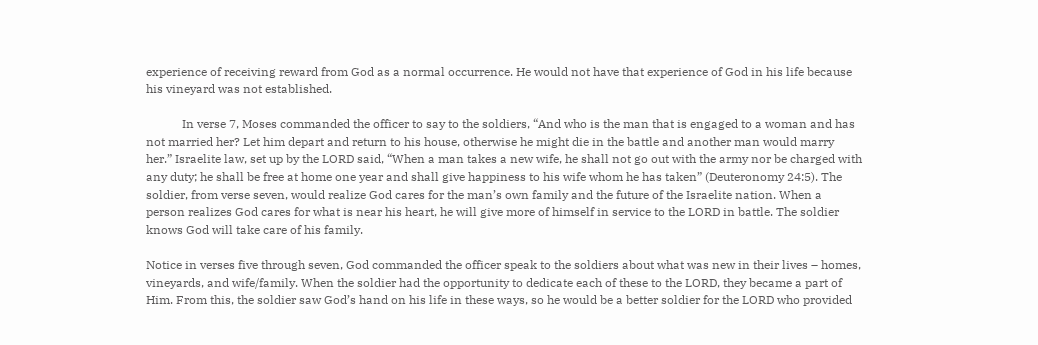experience of receiving reward from God as a normal occurrence. He would not have that experience of God in his life because his vineyard was not established.

            In verse 7, Moses commanded the officer to say to the soldiers, “And who is the man that is engaged to a woman and has not married her? Let him depart and return to his house, otherwise he might die in the battle and another man would marry her.” Israelite law, set up by the LORD said, “When a man takes a new wife, he shall not go out with the army nor be charged with any duty; he shall be free at home one year and shall give happiness to his wife whom he has taken” (Deuteronomy 24:5). The soldier, from verse seven, would realize God cares for the man’s own family and the future of the Israelite nation. When a person realizes God cares for what is near his heart, he will give more of himself in service to the LORD in battle. The soldier knows God will take care of his family.

Notice in verses five through seven, God commanded the officer speak to the soldiers about what was new in their lives – homes, vineyards, and wife/family. When the soldier had the opportunity to dedicate each of these to the LORD, they became a part of Him. From this, the soldier saw God’s hand on his life in these ways, so he would be a better soldier for the LORD who provided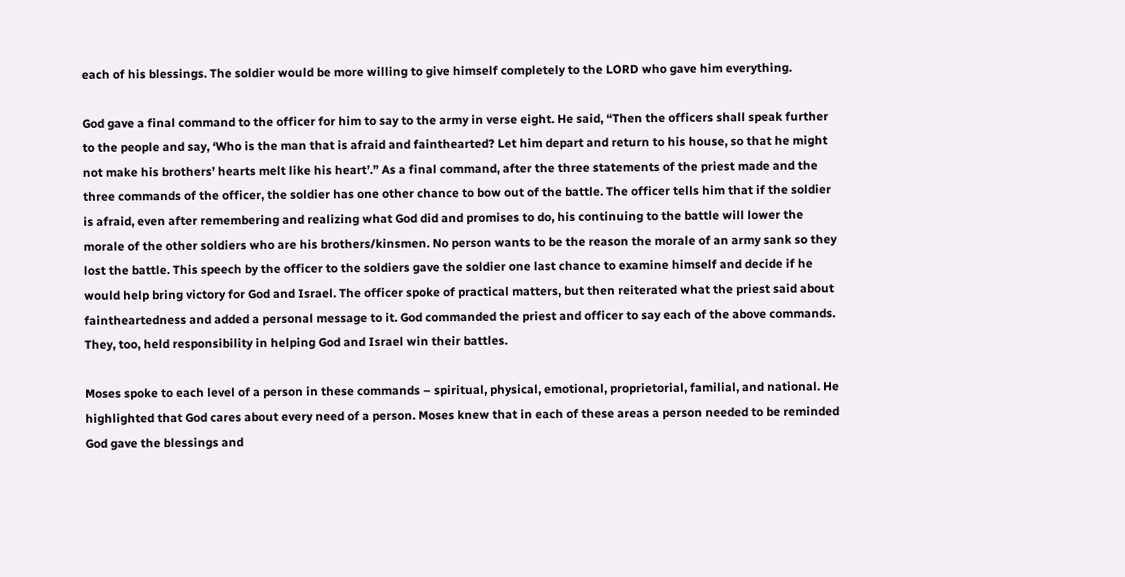each of his blessings. The soldier would be more willing to give himself completely to the LORD who gave him everything.

God gave a final command to the officer for him to say to the army in verse eight. He said, “Then the officers shall speak further to the people and say, ‘Who is the man that is afraid and fainthearted? Let him depart and return to his house, so that he might not make his brothers’ hearts melt like his heart’.” As a final command, after the three statements of the priest made and the three commands of the officer, the soldier has one other chance to bow out of the battle. The officer tells him that if the soldier is afraid, even after remembering and realizing what God did and promises to do, his continuing to the battle will lower the morale of the other soldiers who are his brothers/kinsmen. No person wants to be the reason the morale of an army sank so they lost the battle. This speech by the officer to the soldiers gave the soldier one last chance to examine himself and decide if he would help bring victory for God and Israel. The officer spoke of practical matters, but then reiterated what the priest said about faintheartedness and added a personal message to it. God commanded the priest and officer to say each of the above commands. They, too, held responsibility in helping God and Israel win their battles.

Moses spoke to each level of a person in these commands – spiritual, physical, emotional, proprietorial, familial, and national. He highlighted that God cares about every need of a person. Moses knew that in each of these areas a person needed to be reminded God gave the blessings and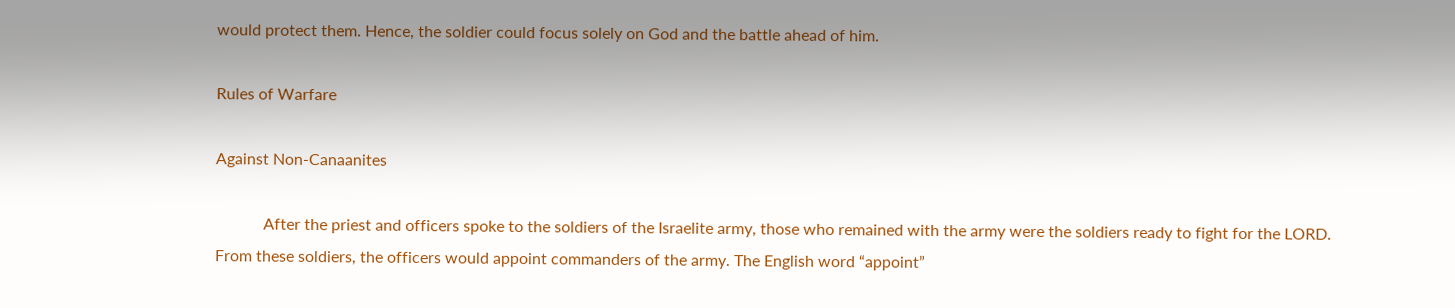would protect them. Hence, the soldier could focus solely on God and the battle ahead of him.

Rules of Warfare

Against Non-Canaanites

            After the priest and officers spoke to the soldiers of the Israelite army, those who remained with the army were the soldiers ready to fight for the LORD. From these soldiers, the officers would appoint commanders of the army. The English word “appoint”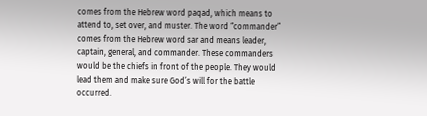comes from the Hebrew word paqad, which means to attend to, set over, and muster. The word “commander” comes from the Hebrew word sar and means leader, captain, general, and commander. These commanders would be the chiefs in front of the people. They would lead them and make sure God’s will for the battle occurred.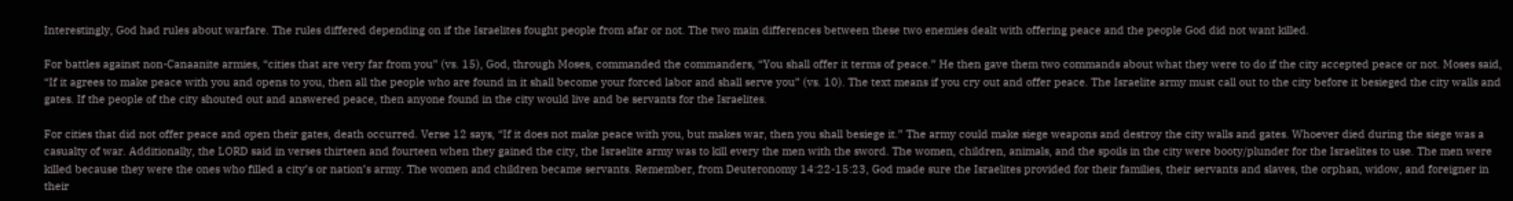Interestingly, God had rules about warfare. The rules differed depending on if the Israelites fought people from afar or not. The two main differences between these two enemies dealt with offering peace and the people God did not want killed.

For battles against non-Canaanite armies, “cities that are very far from you” (vs. 15), God, through Moses, commanded the commanders, “You shall offer it terms of peace.” He then gave them two commands about what they were to do if the city accepted peace or not. Moses said, “If it agrees to make peace with you and opens to you, then all the people who are found in it shall become your forced labor and shall serve you” (vs. 10). The text means if you cry out and offer peace. The Israelite army must call out to the city before it besieged the city walls and gates. If the people of the city shouted out and answered peace, then anyone found in the city would live and be servants for the Israelites.

For cities that did not offer peace and open their gates, death occurred. Verse 12 says, “If it does not make peace with you, but makes war, then you shall besiege it.” The army could make siege weapons and destroy the city walls and gates. Whoever died during the siege was a casualty of war. Additionally, the LORD said in verses thirteen and fourteen when they gained the city, the Israelite army was to kill every the men with the sword. The women, children, animals, and the spoils in the city were booty/plunder for the Israelites to use. The men were killed because they were the ones who filled a city’s or nation’s army. The women and children became servants. Remember, from Deuteronomy 14:22-15:23, God made sure the Israelites provided for their families, their servants and slaves, the orphan, widow, and foreigner in their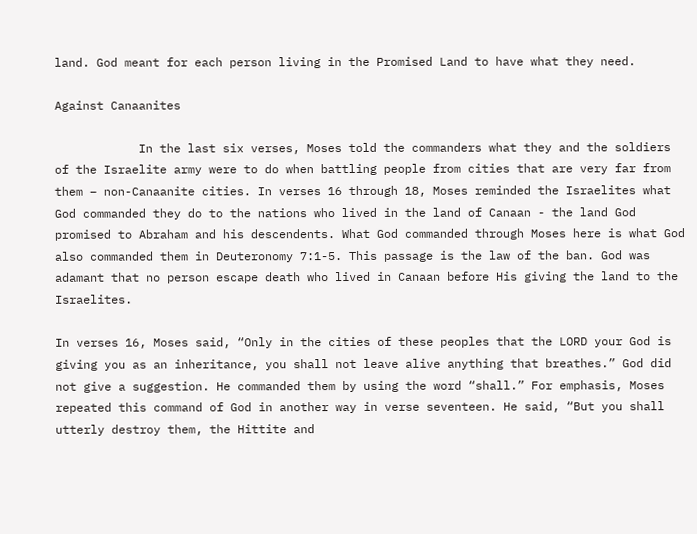land. God meant for each person living in the Promised Land to have what they need.

Against Canaanites

            In the last six verses, Moses told the commanders what they and the soldiers of the Israelite army were to do when battling people from cities that are very far from them – non-Canaanite cities. In verses 16 through 18, Moses reminded the Israelites what God commanded they do to the nations who lived in the land of Canaan - the land God promised to Abraham and his descendents. What God commanded through Moses here is what God also commanded them in Deuteronomy 7:1-5. This passage is the law of the ban. God was adamant that no person escape death who lived in Canaan before His giving the land to the Israelites.

In verses 16, Moses said, “Only in the cities of these peoples that the LORD your God is giving you as an inheritance, you shall not leave alive anything that breathes.” God did not give a suggestion. He commanded them by using the word “shall.” For emphasis, Moses repeated this command of God in another way in verse seventeen. He said, “But you shall utterly destroy them, the Hittite and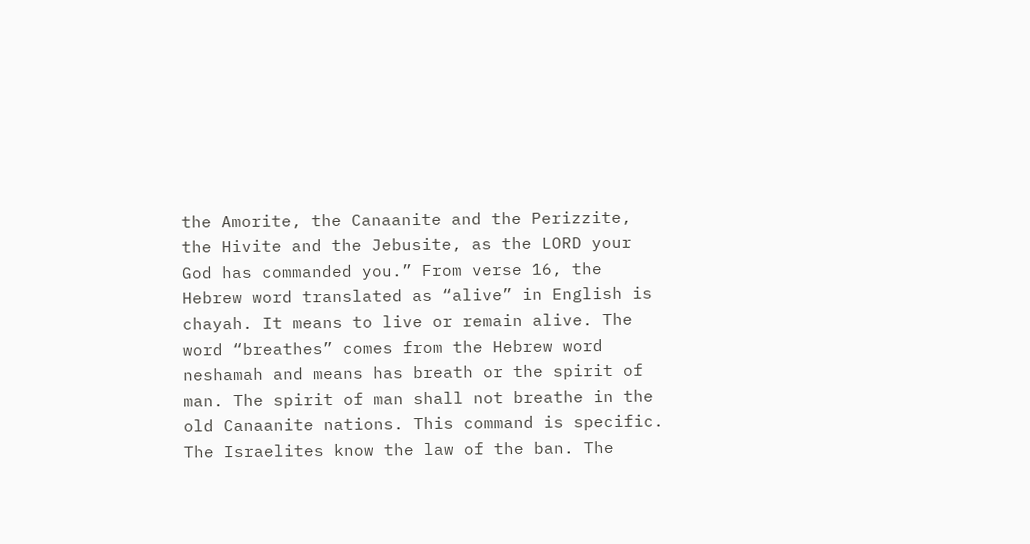the Amorite, the Canaanite and the Perizzite, the Hivite and the Jebusite, as the LORD your God has commanded you.” From verse 16, the Hebrew word translated as “alive” in English is chayah. It means to live or remain alive. The word “breathes” comes from the Hebrew word neshamah and means has breath or the spirit of man. The spirit of man shall not breathe in the old Canaanite nations. This command is specific. The Israelites know the law of the ban. The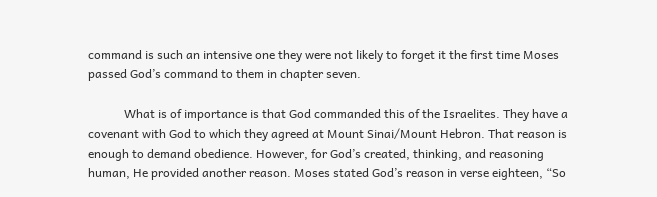command is such an intensive one they were not likely to forget it the first time Moses passed God’s command to them in chapter seven.

            What is of importance is that God commanded this of the Israelites. They have a covenant with God to which they agreed at Mount Sinai/Mount Hebron. That reason is enough to demand obedience. However, for God’s created, thinking, and reasoning human, He provided another reason. Moses stated God’s reason in verse eighteen, “So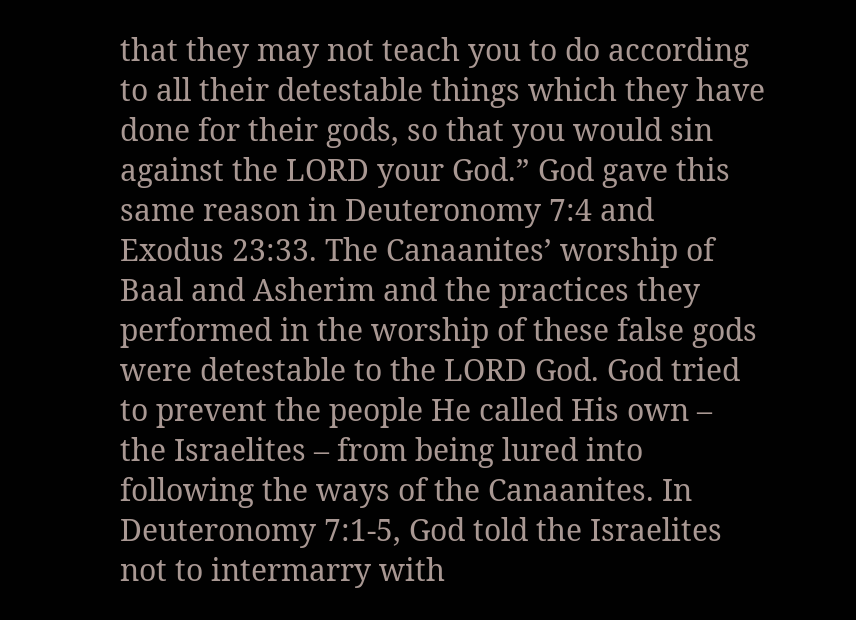that they may not teach you to do according to all their detestable things which they have done for their gods, so that you would sin against the LORD your God.” God gave this same reason in Deuteronomy 7:4 and Exodus 23:33. The Canaanites’ worship of Baal and Asherim and the practices they performed in the worship of these false gods were detestable to the LORD God. God tried to prevent the people He called His own – the Israelites – from being lured into following the ways of the Canaanites. In Deuteronomy 7:1-5, God told the Israelites not to intermarry with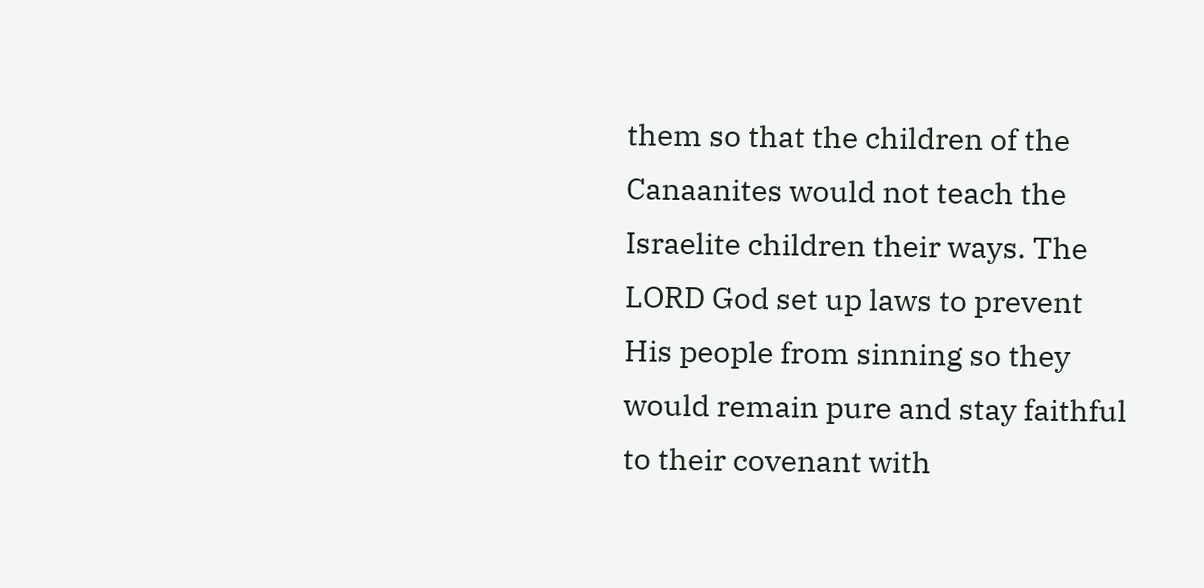them so that the children of the Canaanites would not teach the Israelite children their ways. The LORD God set up laws to prevent His people from sinning so they would remain pure and stay faithful to their covenant with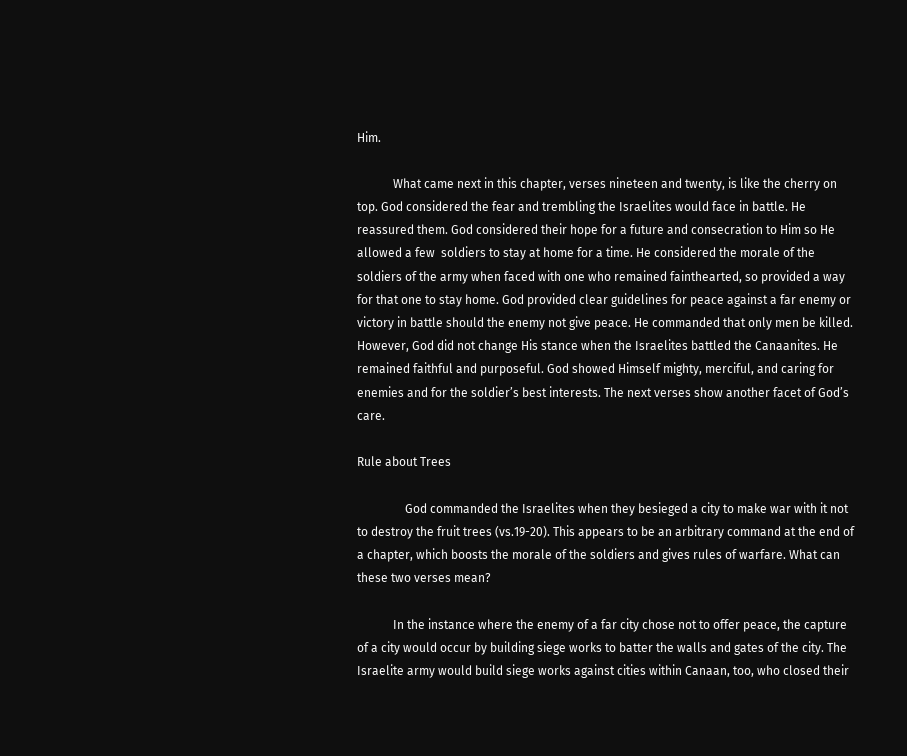Him.

            What came next in this chapter, verses nineteen and twenty, is like the cherry on top. God considered the fear and trembling the Israelites would face in battle. He reassured them. God considered their hope for a future and consecration to Him so He allowed a few  soldiers to stay at home for a time. He considered the morale of the soldiers of the army when faced with one who remained fainthearted, so provided a way for that one to stay home. God provided clear guidelines for peace against a far enemy or victory in battle should the enemy not give peace. He commanded that only men be killed. However, God did not change His stance when the Israelites battled the Canaanites. He remained faithful and purposeful. God showed Himself mighty, merciful, and caring for enemies and for the soldier’s best interests. The next verses show another facet of God’s care.

Rule about Trees

                God commanded the Israelites when they besieged a city to make war with it not to destroy the fruit trees (vs.19-20). This appears to be an arbitrary command at the end of a chapter, which boosts the morale of the soldiers and gives rules of warfare. What can these two verses mean?

            In the instance where the enemy of a far city chose not to offer peace, the capture of a city would occur by building siege works to batter the walls and gates of the city. The Israelite army would build siege works against cities within Canaan, too, who closed their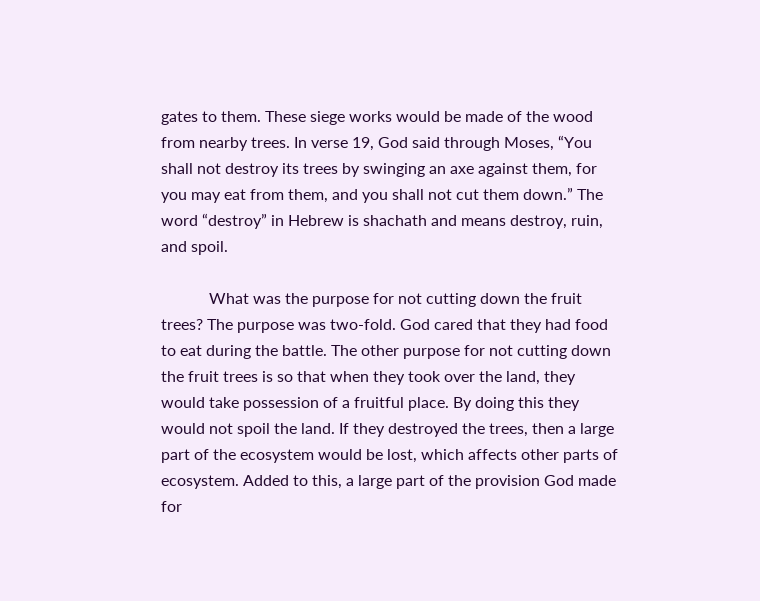gates to them. These siege works would be made of the wood from nearby trees. In verse 19, God said through Moses, “You shall not destroy its trees by swinging an axe against them, for you may eat from them, and you shall not cut them down.” The word “destroy” in Hebrew is shachath and means destroy, ruin, and spoil.

            What was the purpose for not cutting down the fruit trees? The purpose was two-fold. God cared that they had food to eat during the battle. The other purpose for not cutting down the fruit trees is so that when they took over the land, they would take possession of a fruitful place. By doing this they would not spoil the land. If they destroyed the trees, then a large part of the ecosystem would be lost, which affects other parts of ecosystem. Added to this, a large part of the provision God made for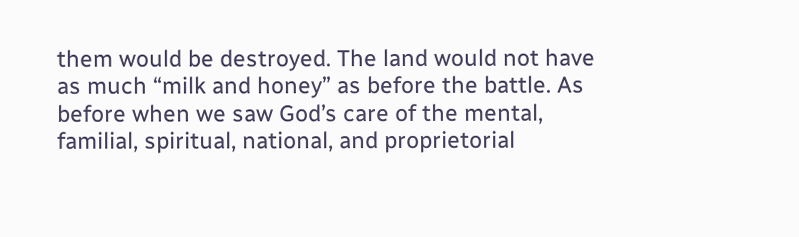them would be destroyed. The land would not have as much “milk and honey” as before the battle. As before when we saw God’s care of the mental, familial, spiritual, national, and proprietorial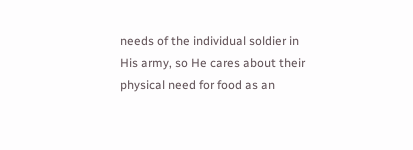needs of the individual soldier in His army, so He cares about their physical need for food as an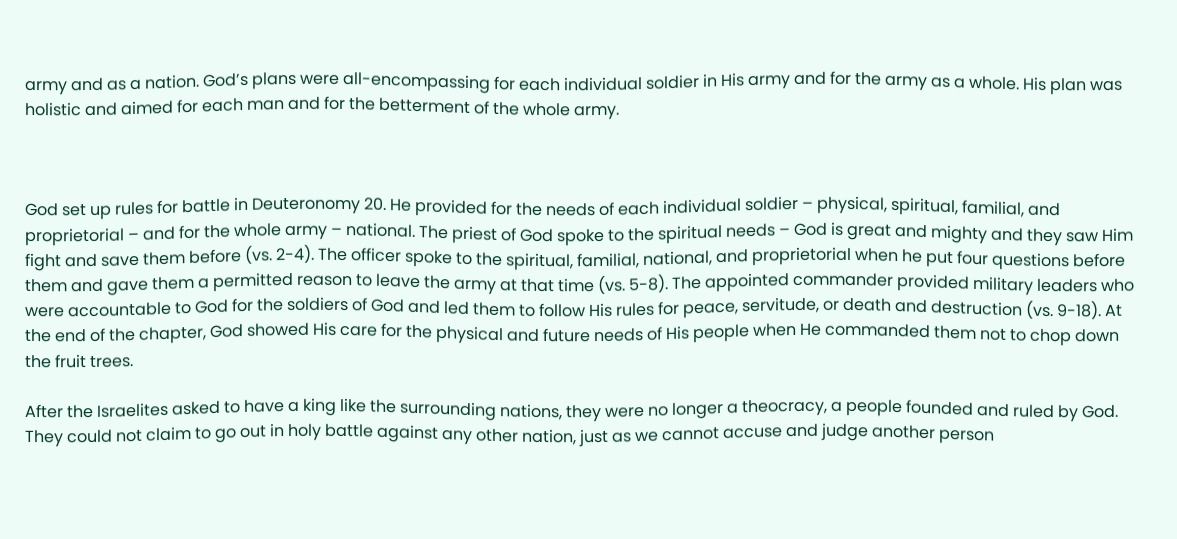army and as a nation. God’s plans were all-encompassing for each individual soldier in His army and for the army as a whole. His plan was holistic and aimed for each man and for the betterment of the whole army.



God set up rules for battle in Deuteronomy 20. He provided for the needs of each individual soldier – physical, spiritual, familial, and proprietorial – and for the whole army – national. The priest of God spoke to the spiritual needs – God is great and mighty and they saw Him fight and save them before (vs. 2-4). The officer spoke to the spiritual, familial, national, and proprietorial when he put four questions before them and gave them a permitted reason to leave the army at that time (vs. 5-8). The appointed commander provided military leaders who were accountable to God for the soldiers of God and led them to follow His rules for peace, servitude, or death and destruction (vs. 9-18). At the end of the chapter, God showed His care for the physical and future needs of His people when He commanded them not to chop down the fruit trees.

After the Israelites asked to have a king like the surrounding nations, they were no longer a theocracy, a people founded and ruled by God. They could not claim to go out in holy battle against any other nation, just as we cannot accuse and judge another person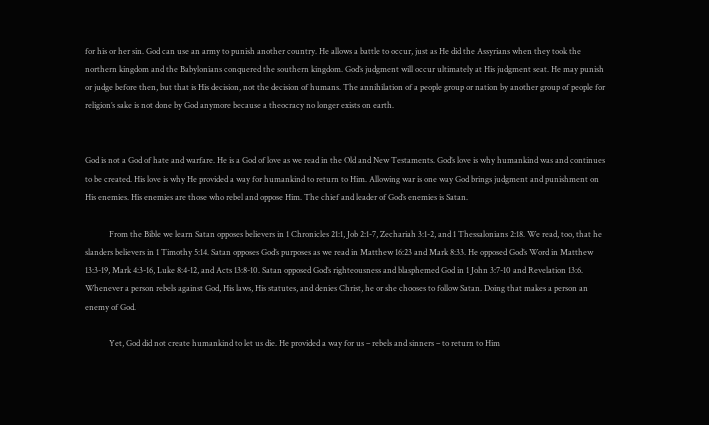for his or her sin. God can use an army to punish another country. He allows a battle to occur, just as He did the Assyrians when they took the northern kingdom and the Babylonians conquered the southern kingdom. God’s judgment will occur ultimately at His judgment seat. He may punish or judge before then, but that is His decision, not the decision of humans. The annihilation of a people group or nation by another group of people for religion’s sake is not done by God anymore because a theocracy no longer exists on earth.


God is not a God of hate and warfare. He is a God of love as we read in the Old and New Testaments. God’s love is why humankind was and continues to be created. His love is why He provided a way for humankind to return to Him. Allowing war is one way God brings judgment and punishment on His enemies. His enemies are those who rebel and oppose Him. The chief and leader of God’s enemies is Satan.

            From the Bible we learn Satan opposes believers in 1 Chronicles 21:1, Job 2:1-7, Zechariah 3:1-2, and 1 Thessalonians 2:18. We read, too, that he slanders believers in 1 Timothy 5:14. Satan opposes God’s purposes as we read in Matthew 16:23 and Mark 8:33. He opposed God’s Word in Matthew 13:3-19, Mark 4:3-16, Luke 8:4-12, and Acts 13:8-10. Satan opposed God’s righteousness and blasphemed God in 1 John 3:7-10 and Revelation 13:6. Whenever a person rebels against God, His laws, His statutes, and denies Christ, he or she chooses to follow Satan. Doing that makes a person an enemy of God.

            Yet, God did not create humankind to let us die. He provided a way for us – rebels and sinners – to return to Him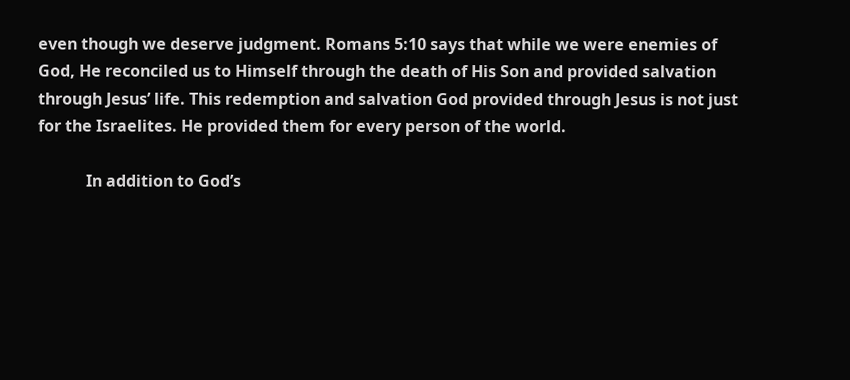even though we deserve judgment. Romans 5:10 says that while we were enemies of God, He reconciled us to Himself through the death of His Son and provided salvation through Jesus’ life. This redemption and salvation God provided through Jesus is not just for the Israelites. He provided them for every person of the world.

            In addition to God’s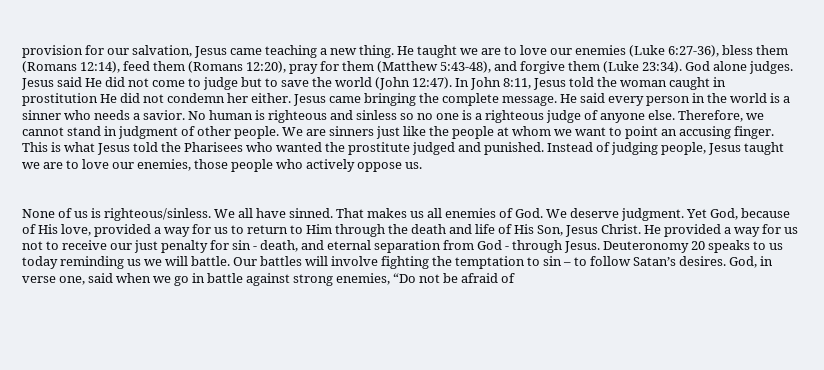provision for our salvation, Jesus came teaching a new thing. He taught we are to love our enemies (Luke 6:27-36), bless them (Romans 12:14), feed them (Romans 12:20), pray for them (Matthew 5:43-48), and forgive them (Luke 23:34). God alone judges. Jesus said He did not come to judge but to save the world (John 12:47). In John 8:11, Jesus told the woman caught in prostitution He did not condemn her either. Jesus came bringing the complete message. He said every person in the world is a sinner who needs a savior. No human is righteous and sinless so no one is a righteous judge of anyone else. Therefore, we cannot stand in judgment of other people. We are sinners just like the people at whom we want to point an accusing finger. This is what Jesus told the Pharisees who wanted the prostitute judged and punished. Instead of judging people, Jesus taught we are to love our enemies, those people who actively oppose us.


None of us is righteous/sinless. We all have sinned. That makes us all enemies of God. We deserve judgment. Yet God, because of His love, provided a way for us to return to Him through the death and life of His Son, Jesus Christ. He provided a way for us not to receive our just penalty for sin - death, and eternal separation from God - through Jesus. Deuteronomy 20 speaks to us today reminding us we will battle. Our battles will involve fighting the temptation to sin – to follow Satan’s desires. God, in verse one, said when we go in battle against strong enemies, “Do not be afraid of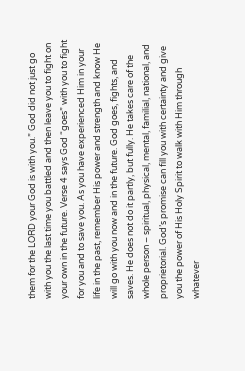them for the LORD your God is with you.” God did not just go with you the last time you battled and then leave you to fight on your own in the future. Verse 4 says God “goes” with you to fight for you and to save you. As you have experienced Him in your life in the past, remember His power and strength and know He will go with you now and in the future. God goes, fights, and saves. He does not do it partly, but fully. He takes care of the whole person – spiritual, physical, mental, familial, national, and proprietorial. God’s promise can fill you with certainty and give you the power of His Holy Spirit to walk with Him through whatever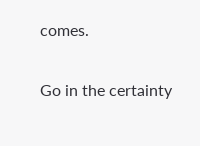comes.

Go in the certainty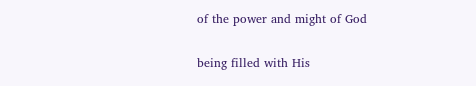of the power and might of God

being filled with His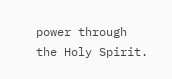power through the Holy Spirit.